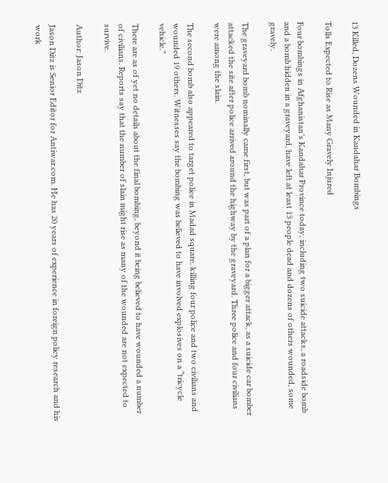13 Killed, Dozens Wounded in Kandahar Bombings

Tolls Expected to Rise as Many Gravely Injured

Four bombings in Afghanistan’s Kandahar Province today, including two suicide attacks, a roadside bomb and a bomb hidden in a graveyard, have left at least 13 people dead and dozens of others wounded, some gravely.

The graveyard bomb nominally came first, but was part of a plan for a bigger attack, as a suicide car bomber attacked the site after police arrived around the highway by the graveyard. Three police and four civilians were among the slain.

The second bomb also appeared to target police in Madad square, killing four police and two civilians and wounded 19 others. Witnesses say the bombing was believed to have involved explosives on a “tricycle vehicle.”

There are as of yet no details about the final bombing, beyond it being believed to have wounded a number of civilians. Reports say that the number of slain might rise as many of the wounded are not expected to survive.

Author: Jason Ditz

Jason Ditz is Senior Editor for Antiwar.com. He has 20 years of experience in foreign policy research and his work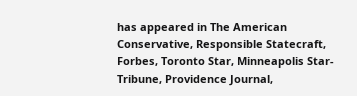has appeared in The American Conservative, Responsible Statecraft, Forbes, Toronto Star, Minneapolis Star-Tribune, Providence Journal,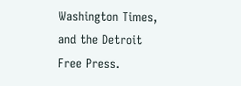Washington Times, and the Detroit Free Press.